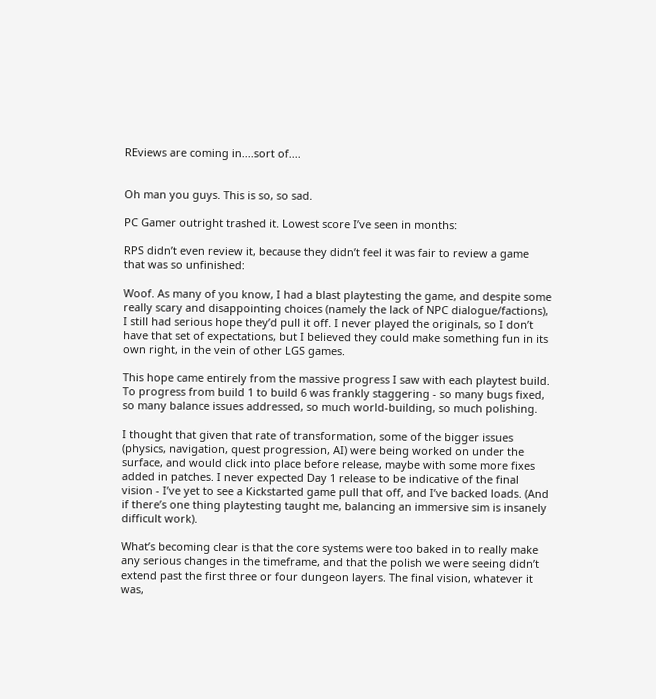REviews are coming in....sort of....


Oh man you guys. This is so, so sad.

PC Gamer outright trashed it. Lowest score I’ve seen in months:

RPS didn’t even review it, because they didn’t feel it was fair to review a game that was so unfinished:

Woof. As many of you know, I had a blast playtesting the game, and despite some really scary and disappointing choices (namely the lack of NPC dialogue/factions), I still had serious hope they’d pull it off. I never played the originals, so I don’t have that set of expectations, but I believed they could make something fun in its own right, in the vein of other LGS games.

This hope came entirely from the massive progress I saw with each playtest build. To progress from build 1 to build 6 was frankly staggering - so many bugs fixed, so many balance issues addressed, so much world-building, so much polishing.

I thought that given that rate of transformation, some of the bigger issues (physics, navigation, quest progression, AI) were being worked on under the surface, and would click into place before release, maybe with some more fixes added in patches. I never expected Day 1 release to be indicative of the final vision - I’ve yet to see a Kickstarted game pull that off, and I’ve backed loads. (And if there’s one thing playtesting taught me, balancing an immersive sim is insanely difficult work).

What’s becoming clear is that the core systems were too baked in to really make any serious changes in the timeframe, and that the polish we were seeing didn’t extend past the first three or four dungeon layers. The final vision, whatever it was,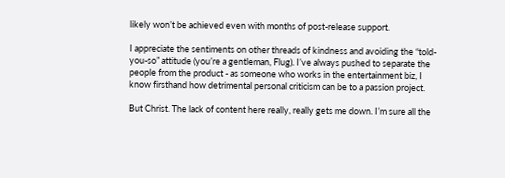likely won’t be achieved even with months of post-release support.

I appreciate the sentiments on other threads of kindness and avoiding the “told-you-so” attitude (you’re a gentleman, Flug). I’ve always pushed to separate the people from the product - as someone who works in the entertainment biz, I know firsthand how detrimental personal criticism can be to a passion project.

But Christ. The lack of content here really, really gets me down. I’m sure all the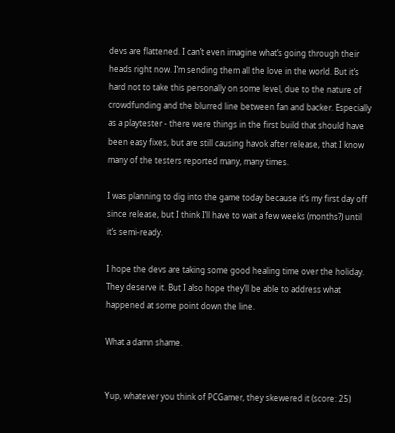devs are flattened. I can’t even imagine what’s going through their heads right now. I’m sending them all the love in the world. But it’s hard not to take this personally on some level, due to the nature of crowdfunding and the blurred line between fan and backer. Especially as a playtester - there were things in the first build that should have been easy fixes, but are still causing havok after release, that I know many of the testers reported many, many times.

I was planning to dig into the game today because it’s my first day off since release, but I think I’ll have to wait a few weeks (months?) until it’s semi-ready.

I hope the devs are taking some good healing time over the holiday. They deserve it. But I also hope they’ll be able to address what happened at some point down the line.

What a damn shame.


Yup, whatever you think of PCGamer, they skewered it (score: 25)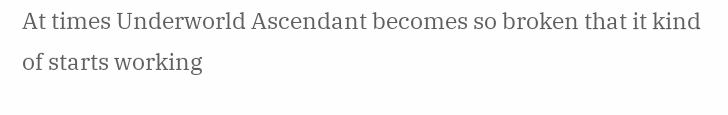At times Underworld Ascendant becomes so broken that it kind of starts working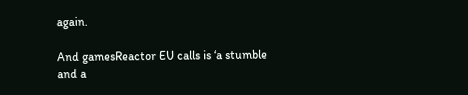again.

And gamesReactor EU calls is ‘a stumble and a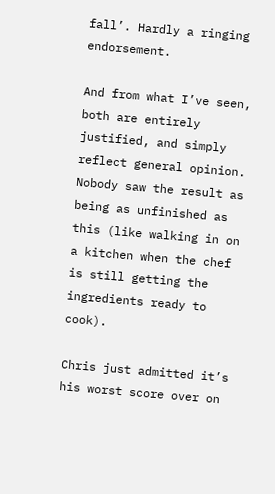fall’. Hardly a ringing endorsement.

And from what I’ve seen, both are entirely justified, and simply reflect general opinion. Nobody saw the result as being as unfinished as this (like walking in on a kitchen when the chef is still getting the ingredients ready to cook).

Chris just admitted it’s his worst score over on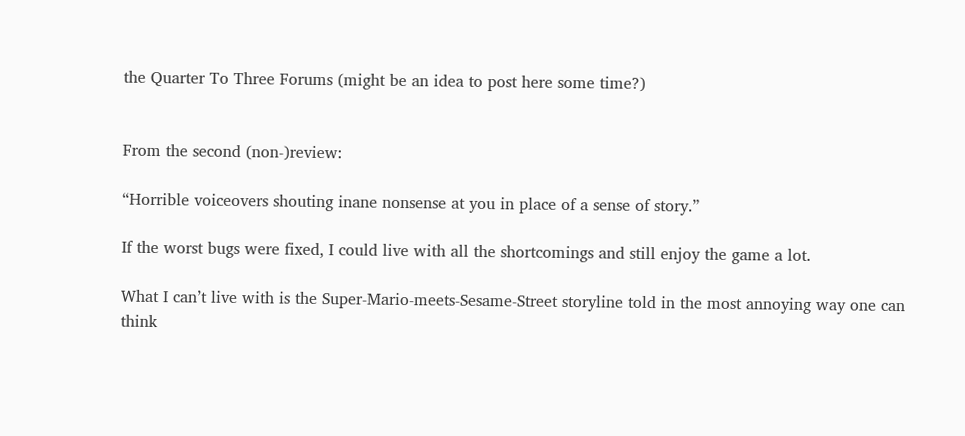the Quarter To Three Forums (might be an idea to post here some time?)


From the second (non-)review:

“Horrible voiceovers shouting inane nonsense at you in place of a sense of story.”

If the worst bugs were fixed, I could live with all the shortcomings and still enjoy the game a lot.

What I can’t live with is the Super-Mario-meets-Sesame-Street storyline told in the most annoying way one can think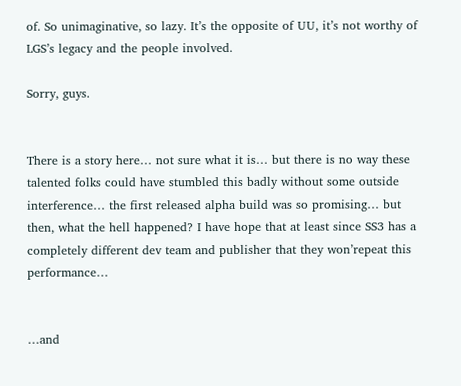of. So unimaginative, so lazy. It’s the opposite of UU, it’s not worthy of LGS’s legacy and the people involved.

Sorry, guys.


There is a story here… not sure what it is… but there is no way these talented folks could have stumbled this badly without some outside interference… the first released alpha build was so promising… but then, what the hell happened? I have hope that at least since SS3 has a completely different dev team and publisher that they won’repeat this performance…


…and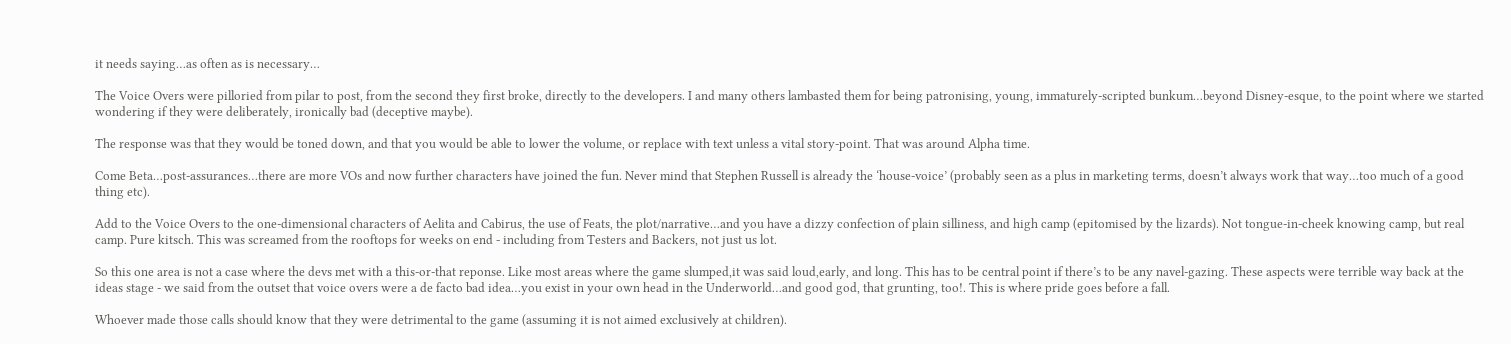it needs saying…as often as is necessary…

The Voice Overs were pilloried from pilar to post, from the second they first broke, directly to the developers. I and many others lambasted them for being patronising, young, immaturely-scripted bunkum…beyond Disney-esque, to the point where we started wondering if they were deliberately, ironically bad (deceptive maybe).

The response was that they would be toned down, and that you would be able to lower the volume, or replace with text unless a vital story-point. That was around Alpha time.

Come Beta…post-assurances…there are more VOs and now further characters have joined the fun. Never mind that Stephen Russell is already the ‘house-voice’ (probably seen as a plus in marketing terms, doesn’t always work that way…too much of a good thing etc).

Add to the Voice Overs to the one-dimensional characters of Aelita and Cabirus, the use of Feats, the plot/narrative…and you have a dizzy confection of plain silliness, and high camp (epitomised by the lizards). Not tongue-in-cheek knowing camp, but real camp. Pure kitsch. This was screamed from the rooftops for weeks on end - including from Testers and Backers, not just us lot.

So this one area is not a case where the devs met with a this-or-that reponse. Like most areas where the game slumped,it was said loud,early, and long. This has to be central point if there’s to be any navel-gazing. These aspects were terrible way back at the ideas stage - we said from the outset that voice overs were a de facto bad idea…you exist in your own head in the Underworld…and good god, that grunting, too!. This is where pride goes before a fall.

Whoever made those calls should know that they were detrimental to the game (assuming it is not aimed exclusively at children).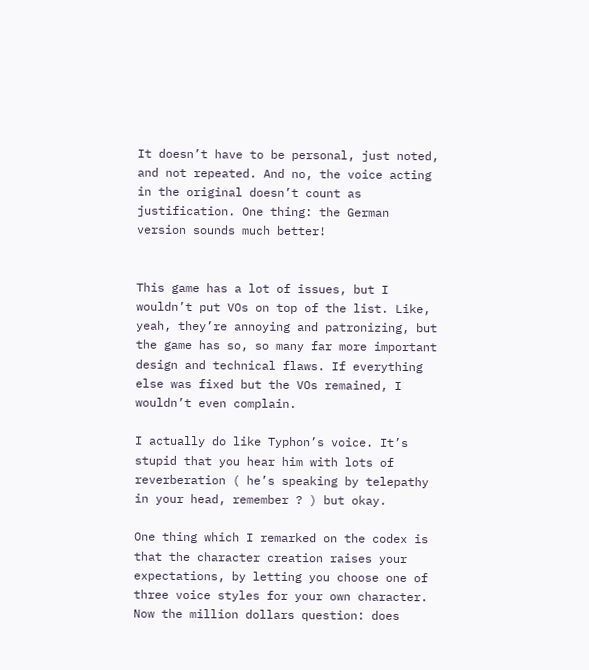It doesn’t have to be personal, just noted, and not repeated. And no, the voice acting in the original doesn’t count as justification. One thing: the German version sounds much better!


This game has a lot of issues, but I wouldn’t put VOs on top of the list. Like, yeah, they’re annoying and patronizing, but the game has so, so many far more important design and technical flaws. If everything else was fixed but the VOs remained, I wouldn’t even complain.

I actually do like Typhon’s voice. It’s stupid that you hear him with lots of reverberation ( he’s speaking by telepathy in your head, remember ? ) but okay.

One thing which I remarked on the codex is that the character creation raises your expectations, by letting you choose one of three voice styles for your own character. Now the million dollars question: does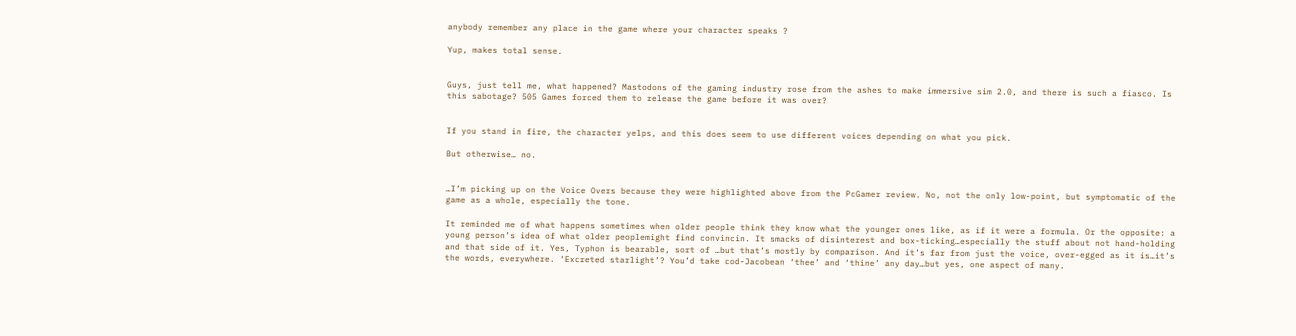anybody remember any place in the game where your character speaks ?

Yup, makes total sense.


Guys, just tell me, what happened? Mastodons of the gaming industry rose from the ashes to make immersive sim 2.0, and there is such a fiasco. Is this sabotage? 505 Games forced them to release the game before it was over?


If you stand in fire, the character yelps, and this does seem to use different voices depending on what you pick.

But otherwise… no.


…I’m picking up on the Voice Overs because they were highlighted above from the PcGamer review. No, not the only low-point, but symptomatic of the game as a whole, especially the tone.

It reminded me of what happens sometimes when older people think they know what the younger ones like, as if it were a formula. Or the opposite: a young person’s idea of what older peoplemight find convincin. It smacks of disinterest and box-ticking…especially the stuff about not hand-holding and that side of it. Yes, Typhon is bearable, sort of …but that’s mostly by comparison. And it’s far from just the voice, over-egged as it is…it’s the words, everywhere. ‘Excreted starlight’? You’d take cod-Jacobean ‘thee’ and ‘thine’ any day…but yes, one aspect of many.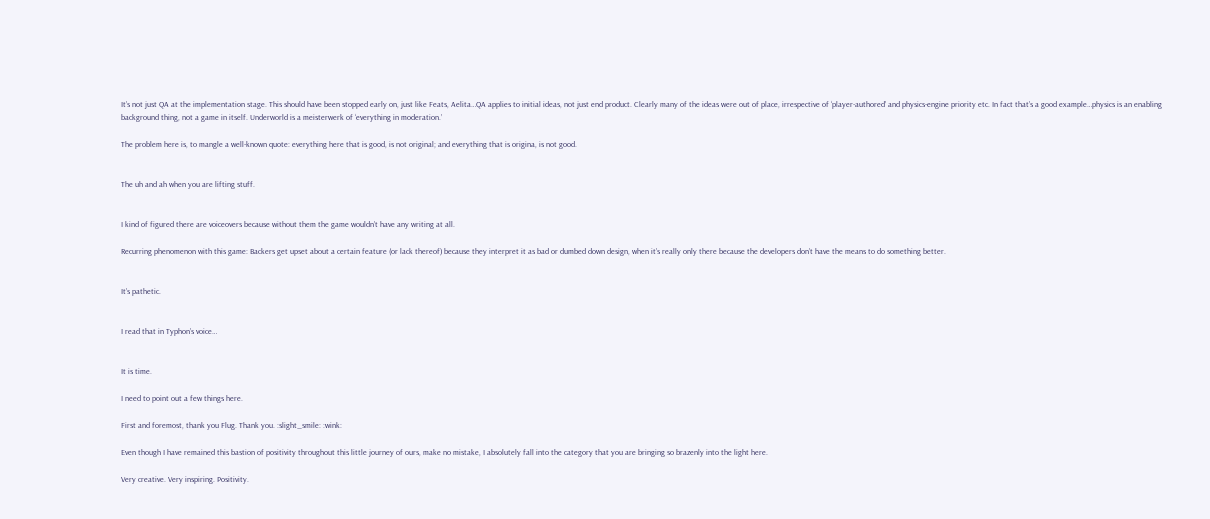It’s not just QA at the implementation stage. This should have been stopped early on, just like Feats, Aelita…QA applies to initial ideas, not just end product. Clearly many of the ideas were out of place, irrespective of ‘player-authored’ and physics-engine priority etc. In fact that’s a good example…physics is an enabling background thing, not a game in itself. Underworld is a meisterwerk of ‘everything in moderation.’

The problem here is, to mangle a well-known quote: everything here that is good, is not original; and everything that is origina, is not good.


The uh and ah when you are lifting stuff.


I kind of figured there are voiceovers because without them the game wouldn’t have any writing at all.

Recurring phenomenon with this game: Backers get upset about a certain feature (or lack thereof) because they interpret it as bad or dumbed down design, when it’s really only there because the developers don’t have the means to do something better.


It’s pathetic.


I read that in Typhon’s voice…


It is time.

I need to point out a few things here.

First and foremost, thank you Flug. Thank you. :slight_smile: :wink:

Even though I have remained this bastion of positivity throughout this little journey of ours, make no mistake, I absolutely fall into the category that you are bringing so brazenly into the light here.

Very creative. Very inspiring. Positivity.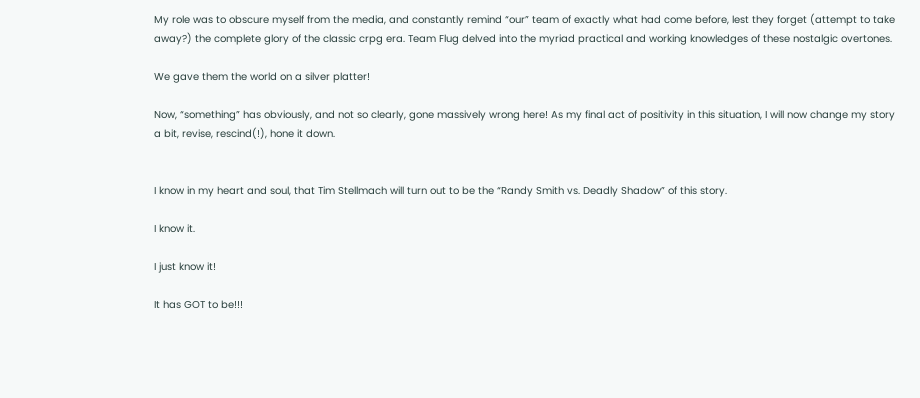My role was to obscure myself from the media, and constantly remind “our” team of exactly what had come before, lest they forget (attempt to take away?) the complete glory of the classic crpg era. Team Flug delved into the myriad practical and working knowledges of these nostalgic overtones.

We gave them the world on a silver platter!

Now, “something” has obviously, and not so clearly, gone massively wrong here! As my final act of positivity in this situation, I will now change my story a bit, revise, rescind(!), hone it down.


I know in my heart and soul, that Tim Stellmach will turn out to be the “Randy Smith vs. Deadly Shadow” of this story.

I know it.

I just know it!

It has GOT to be!!!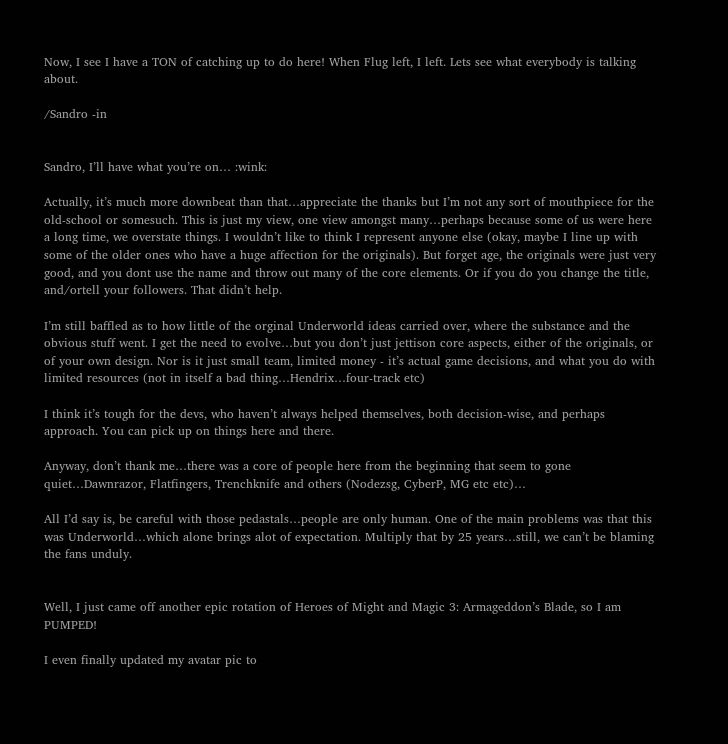Now, I see I have a TON of catching up to do here! When Flug left, I left. Lets see what everybody is talking about.

/Sandro -in


Sandro, I’ll have what you’re on… :wink:

Actually, it’s much more downbeat than that…appreciate the thanks but I’m not any sort of mouthpiece for the old-school or somesuch. This is just my view, one view amongst many…perhaps because some of us were here a long time, we overstate things. I wouldn’t like to think I represent anyone else (okay, maybe I line up with some of the older ones who have a huge affection for the originals). But forget age, the originals were just very good, and you dont use the name and throw out many of the core elements. Or if you do you change the title, and/ortell your followers. That didn’t help.

I’m still baffled as to how little of the orginal Underworld ideas carried over, where the substance and the obvious stuff went. I get the need to evolve…but you don’t just jettison core aspects, either of the originals, or of your own design. Nor is it just small team, limited money - it’s actual game decisions, and what you do with limited resources (not in itself a bad thing…Hendrix…four-track etc)

I think it’s tough for the devs, who haven’t always helped themselves, both decision-wise, and perhaps approach. You can pick up on things here and there.

Anyway, don’t thank me…there was a core of people here from the beginning that seem to gone quiet…Dawnrazor, Flatfingers, Trenchknife and others (Nodezsg, CyberP, MG etc etc)…

All I’d say is, be careful with those pedastals…people are only human. One of the main problems was that this was Underworld…which alone brings alot of expectation. Multiply that by 25 years…still, we can’t be blaming the fans unduly.


Well, I just came off another epic rotation of Heroes of Might and Magic 3: Armageddon’s Blade, so I am PUMPED!

I even finally updated my avatar pic to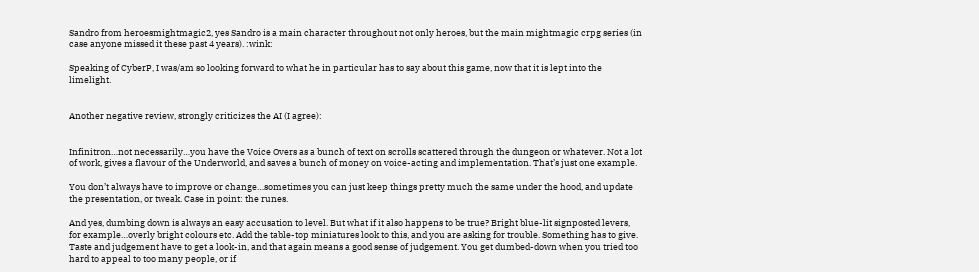Sandro from heroesmightmagic2, yes Sandro is a main character throughout not only heroes, but the main mightmagic crpg series (in case anyone missed it these past 4 years). :wink:

Speaking of CyberP, I was/am so looking forward to what he in particular has to say about this game, now that it is lept into the limelight.


Another negative review, strongly criticizes the AI (I agree):


Infinitron…not necessarily…you have the Voice Overs as a bunch of text on scrolls scattered through the dungeon or whatever. Not a lot of work, gives a flavour of the Underworld, and saves a bunch of money on voice-acting and implementation. That’s just one example.

You don’t always have to improve or change…sometimes you can just keep things pretty much the same under the hood, and update the presentation, or tweak. Case in point: the runes.

And yes, dumbing down is always an easy accusation to level. But what if it also happens to be true? Bright blue-lit signposted levers, for example…overly bright colours etc. Add the table-top miniatures look to this, and you are asking for trouble. Something has to give. Taste and judgement have to get a look-in, and that again means a good sense of judgement. You get dumbed-down when you tried too hard to appeal to too many people, or if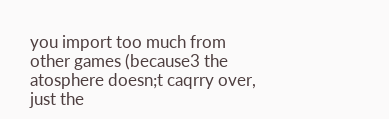you import too much from other games (because3 the atosphere doesn;t caqrry over, just the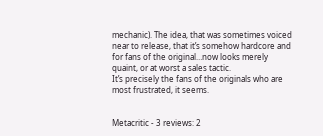mechanic). The idea, that was sometimes voiced near to release, that it’s somehow hardcore and for fans of the original…now looks merely quaint, or at worst a sales tactic.
It’s precisely the fans of the originals who are most frustrated, it seems.


Metacritic - 3 reviews: 2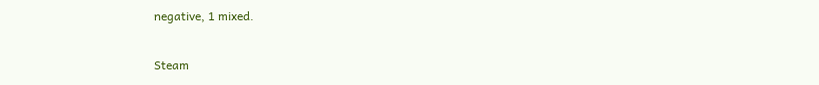negative, 1 mixed.


Steam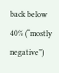back below 40% (“mostly negative”)